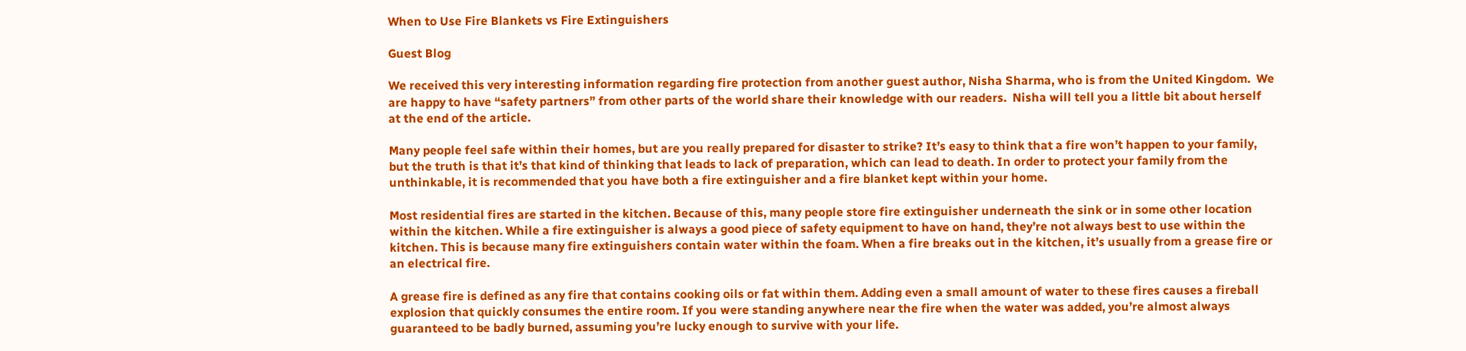When to Use Fire Blankets vs Fire Extinguishers

Guest Blog

We received this very interesting information regarding fire protection from another guest author, Nisha Sharma, who is from the United Kingdom.  We are happy to have “safety partners” from other parts of the world share their knowledge with our readers.  Nisha will tell you a little bit about herself at the end of the article.

Many people feel safe within their homes, but are you really prepared for disaster to strike? It’s easy to think that a fire won’t happen to your family, but the truth is that it’s that kind of thinking that leads to lack of preparation, which can lead to death. In order to protect your family from the unthinkable, it is recommended that you have both a fire extinguisher and a fire blanket kept within your home.

Most residential fires are started in the kitchen. Because of this, many people store fire extinguisher underneath the sink or in some other location within the kitchen. While a fire extinguisher is always a good piece of safety equipment to have on hand, they’re not always best to use within the kitchen. This is because many fire extinguishers contain water within the foam. When a fire breaks out in the kitchen, it’s usually from a grease fire or an electrical fire.

A grease fire is defined as any fire that contains cooking oils or fat within them. Adding even a small amount of water to these fires causes a fireball explosion that quickly consumes the entire room. If you were standing anywhere near the fire when the water was added, you’re almost always guaranteed to be badly burned, assuming you’re lucky enough to survive with your life.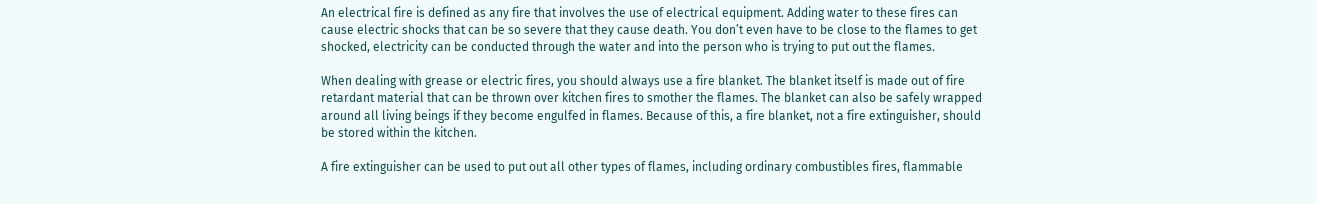An electrical fire is defined as any fire that involves the use of electrical equipment. Adding water to these fires can cause electric shocks that can be so severe that they cause death. You don’t even have to be close to the flames to get shocked, electricity can be conducted through the water and into the person who is trying to put out the flames.

When dealing with grease or electric fires, you should always use a fire blanket. The blanket itself is made out of fire retardant material that can be thrown over kitchen fires to smother the flames. The blanket can also be safely wrapped around all living beings if they become engulfed in flames. Because of this, a fire blanket, not a fire extinguisher, should be stored within the kitchen.

A fire extinguisher can be used to put out all other types of flames, including ordinary combustibles fires, flammable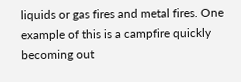liquids or gas fires and metal fires. One example of this is a campfire quickly becoming out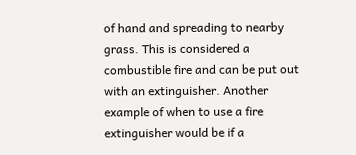of hand and spreading to nearby grass. This is considered a combustible fire and can be put out with an extinguisher. Another example of when to use a fire extinguisher would be if a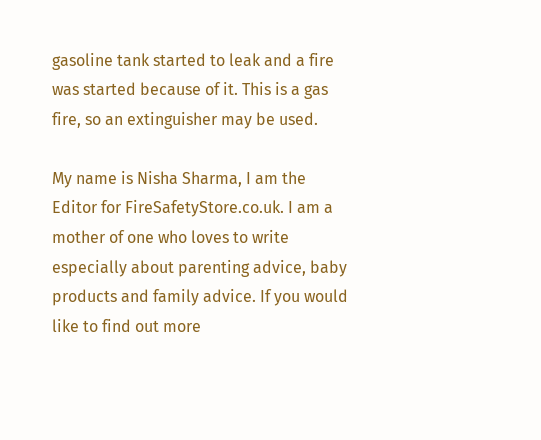gasoline tank started to leak and a fire was started because of it. This is a gas fire, so an extinguisher may be used.

My name is Nisha Sharma, I am the Editor for FireSafetyStore.co.uk. I am a mother of one who loves to write especially about parenting advice, baby products and family advice. If you would like to find out more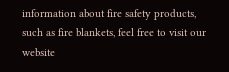information about fire safety products, such as fire blankets, feel free to visit our website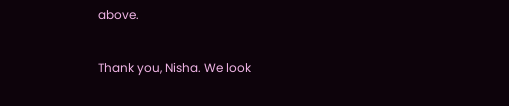above.

Thank you, Nisha. We look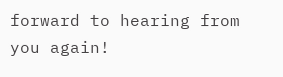forward to hearing from you again!